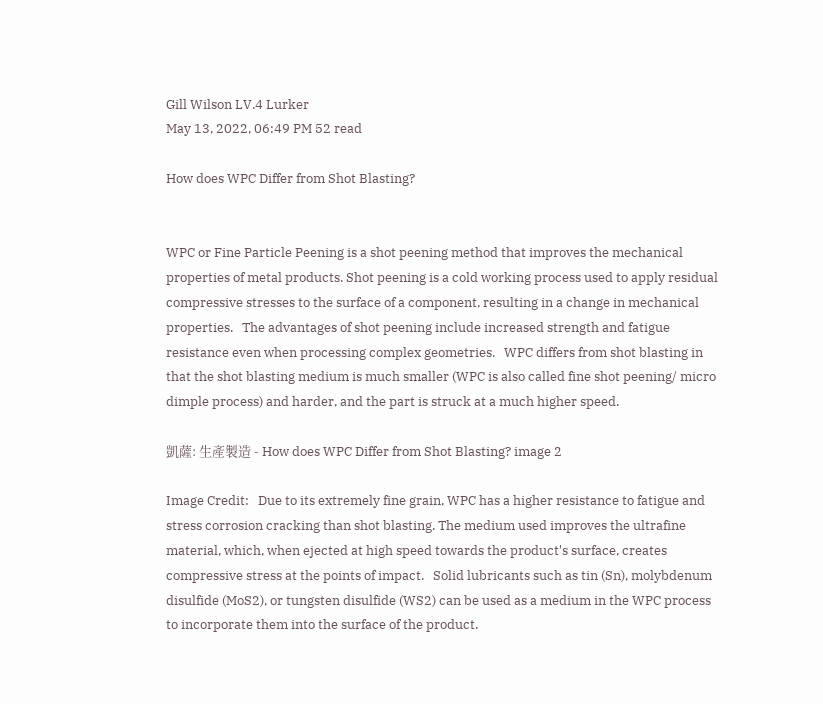Gill Wilson LV.4 Lurker
May 13, 2022, 06:49 PM 52 read

How does WPC Differ from Shot Blasting?


WPC or Fine Particle Peening is a shot peening method that improves the mechanical properties of metal products. Shot peening is a cold working process used to apply residual compressive stresses to the surface of a component, resulting in a change in mechanical properties.   The advantages of shot peening include increased strength and fatigue resistance even when processing complex geometries.   WPC differs from shot blasting in that the shot blasting medium is much smaller (WPC is also called fine shot peening/ micro dimple process) and harder, and the part is struck at a much higher speed.

凱薩: 生產製造 - How does WPC Differ from Shot Blasting? image 2

Image Credit:   Due to its extremely fine grain, WPC has a higher resistance to fatigue and stress corrosion cracking than shot blasting. The medium used improves the ultrafine material, which, when ejected at high speed towards the product's surface, creates compressive stress at the points of impact.   Solid lubricants such as tin (Sn), molybdenum disulfide (MoS2), or tungsten disulfide (WS2) can be used as a medium in the WPC process to incorporate them into the surface of the product.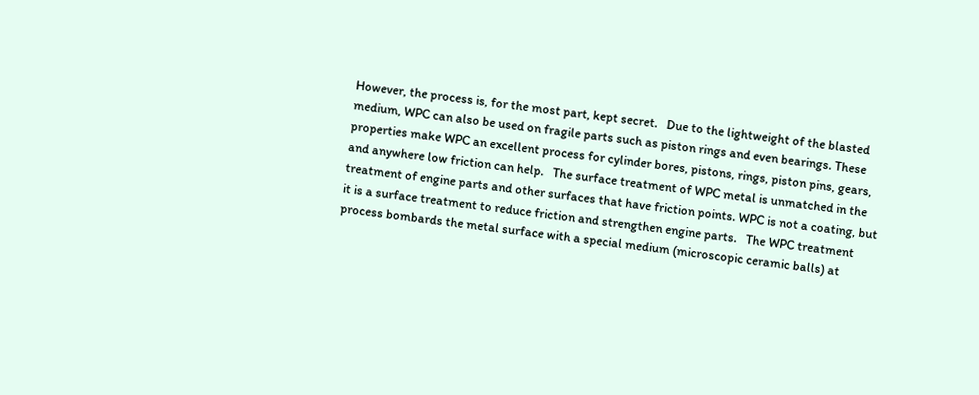However, the process is, for the most part, kept secret.   Due to the lightweight of the blasted medium, WPC can also be used on fragile parts such as piston rings and even bearings. These properties make WPC an excellent process for cylinder bores, pistons, rings, piston pins, gears, and anywhere low friction can help.   The surface treatment of WPC metal is unmatched in the treatment of engine parts and other surfaces that have friction points. WPC is not a coating, but it is a surface treatment to reduce friction and strengthen engine parts.   The WPC treatment process bombards the metal surface with a special medium (microscopic ceramic balls) at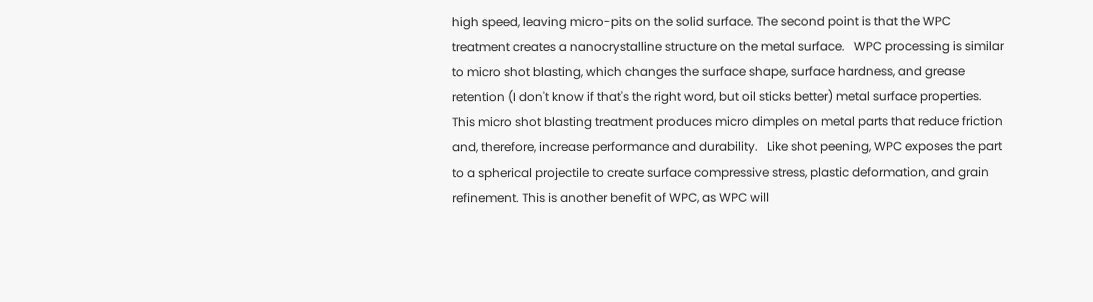high speed, leaving micro-pits on the solid surface. The second point is that the WPC treatment creates a nanocrystalline structure on the metal surface.   WPC processing is similar to micro shot blasting, which changes the surface shape, surface hardness, and grease retention (I don't know if that's the right word, but oil sticks better) metal surface properties.   This micro shot blasting treatment produces micro dimples on metal parts that reduce friction and, therefore, increase performance and durability.   Like shot peening, WPC exposes the part to a spherical projectile to create surface compressive stress, plastic deformation, and grain refinement. This is another benefit of WPC, as WPC will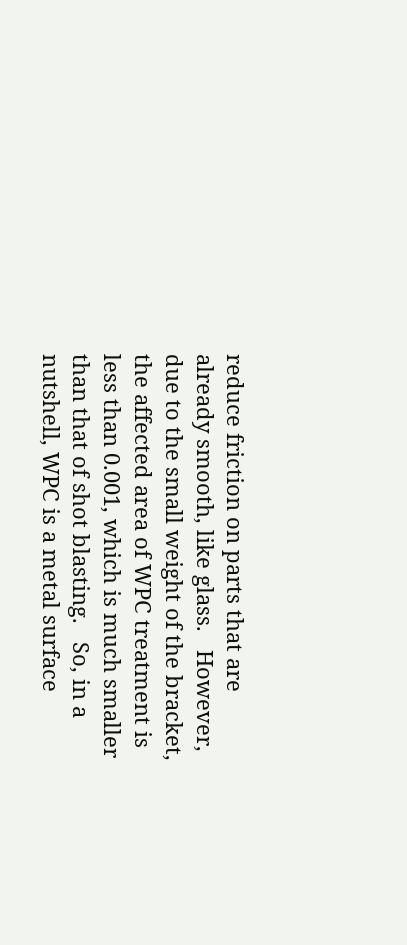reduce friction on parts that are already smooth, like glass.   However, due to the small weight of the bracket, the affected area of WPC treatment is less than 0.001, which is much smaller than that of shot blasting.   So, in a nutshell, WPC is a metal surface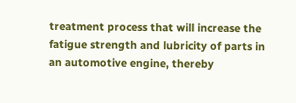treatment process that will increase the fatigue strength and lubricity of parts in an automotive engine, thereby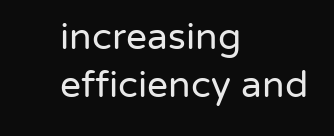increasing efficiency and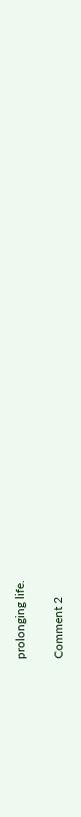prolonging life.

Comment 2